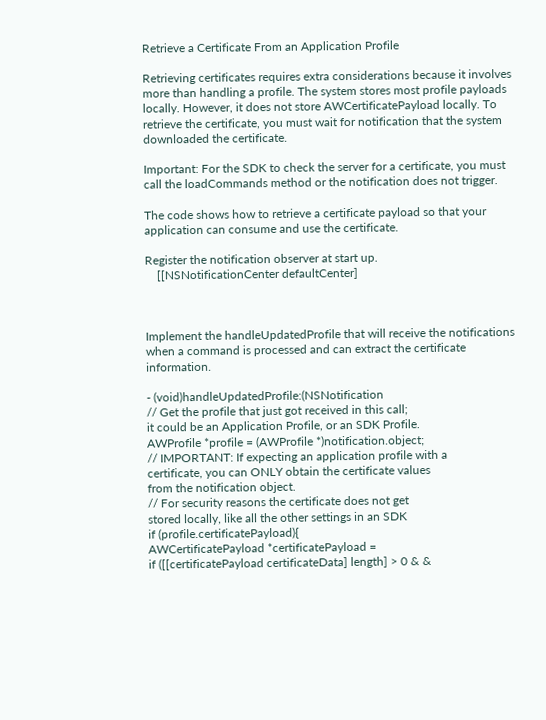Retrieve a Certificate From an Application Profile

Retrieving certificates requires extra considerations because it involves more than handling a profile. The system stores most profile payloads locally. However, it does not store AWCertificatePayload locally. To retrieve the certificate, you must wait for notification that the system downloaded the certificate.

Important: For the SDK to check the server for a certificate, you must call the loadCommands method or the notification does not trigger.

The code shows how to retrieve a certificate payload so that your application can consume and use the certificate.

Register the notification observer at start up.
    [[NSNotificationCenter defaultCenter]



Implement the handleUpdatedProfile that will receive the notifications when a command is processed and can extract the certificate information.

- (void)handleUpdatedProfile:(NSNotification
// Get the profile that just got received in this call;
it could be an Application Profile, or an SDK Profile.
AWProfile *profile = (AWProfile *)notification.object;
// IMPORTANT: If expecting an application profile with a
certificate, you can ONLY obtain the certificate values
from the notification object.
// For security reasons the certificate does not get
stored locally, like all the other settings in an SDK
if (profile.certificatePayload){
AWCertificatePayload *certificatePayload =
if ([[certificatePayload certificateData] length] > 0 & &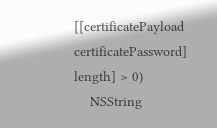[[certificatePayload certificatePassword] length] > 0)
    NSString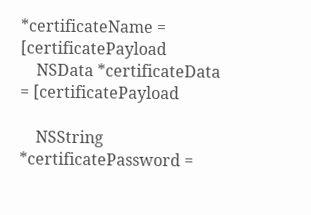*certificateName = [certificatePayload
    NSData *certificateData = [certificatePayload

    NSString *certificatePassword =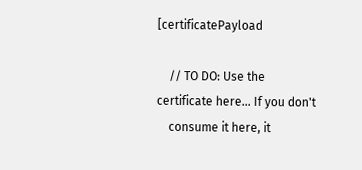[certificatePayload

    // TO DO: Use the certificate here... If you don't
    consume it here, it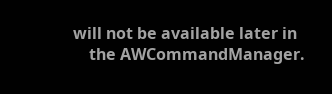will not be available later in
    the AWCommandManager.